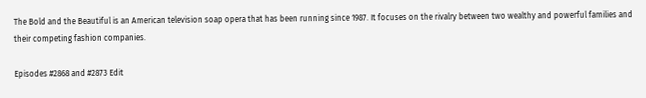The Bold and the Beautiful is an American television soap opera that has been running since 1987. It focuses on the rivalry between two wealthy and powerful families and their competing fashion companies.

Episodes #2868 and #2873 Edit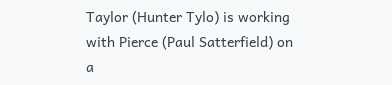Taylor (Hunter Tylo) is working with Pierce (Paul Satterfield) on a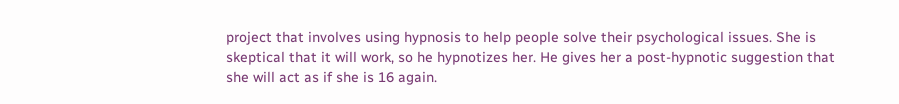project that involves using hypnosis to help people solve their psychological issues. She is skeptical that it will work, so he hypnotizes her. He gives her a post-hypnotic suggestion that she will act as if she is 16 again.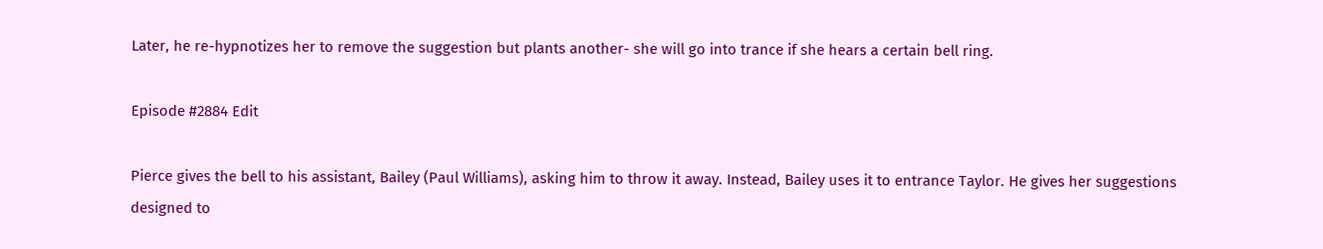Later, he re-hypnotizes her to remove the suggestion but plants another- she will go into trance if she hears a certain bell ring.

Episode #2884 Edit

Pierce gives the bell to his assistant, Bailey (Paul Williams), asking him to throw it away. Instead, Bailey uses it to entrance Taylor. He gives her suggestions designed to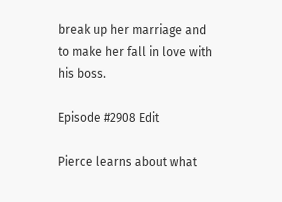break up her marriage and to make her fall in love with his boss.

Episode #2908 Edit

Pierce learns about what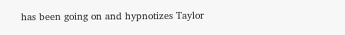has been going on and hypnotizes Taylor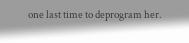one last time to deprogram her.